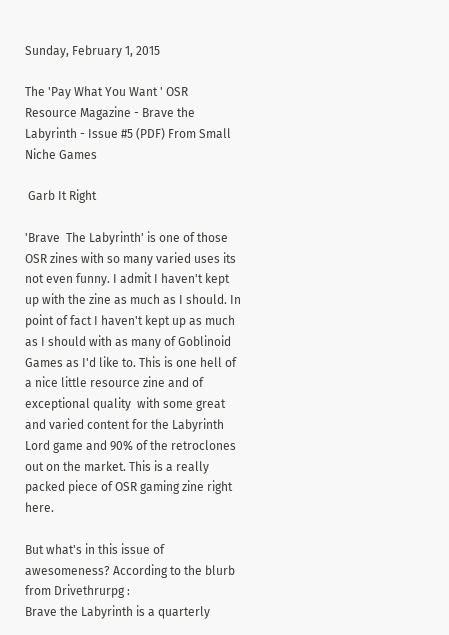Sunday, February 1, 2015

The 'Pay What You Want ' OSR Resource Magazine - Brave the Labyrinth - Issue #5 (PDF) From Small Niche Games

 Garb It Right

'Brave  The Labyrinth' is one of those OSR zines with so many varied uses its not even funny. I admit I haven't kept up with the zine as much as I should. In point of fact I haven't kept up as much as I should with as many of Goblinoid Games as I'd like to. This is one hell of a nice little resource zine and of exceptional quality  with some great and varied content for the Labyrinth Lord game and 90% of the retroclones out on the market. This is a really packed piece of OSR gaming zine right here.

But what's in this issue of awesomeness? According to the blurb from Drivethrurpg :
Brave the Labyrinth is a quarterly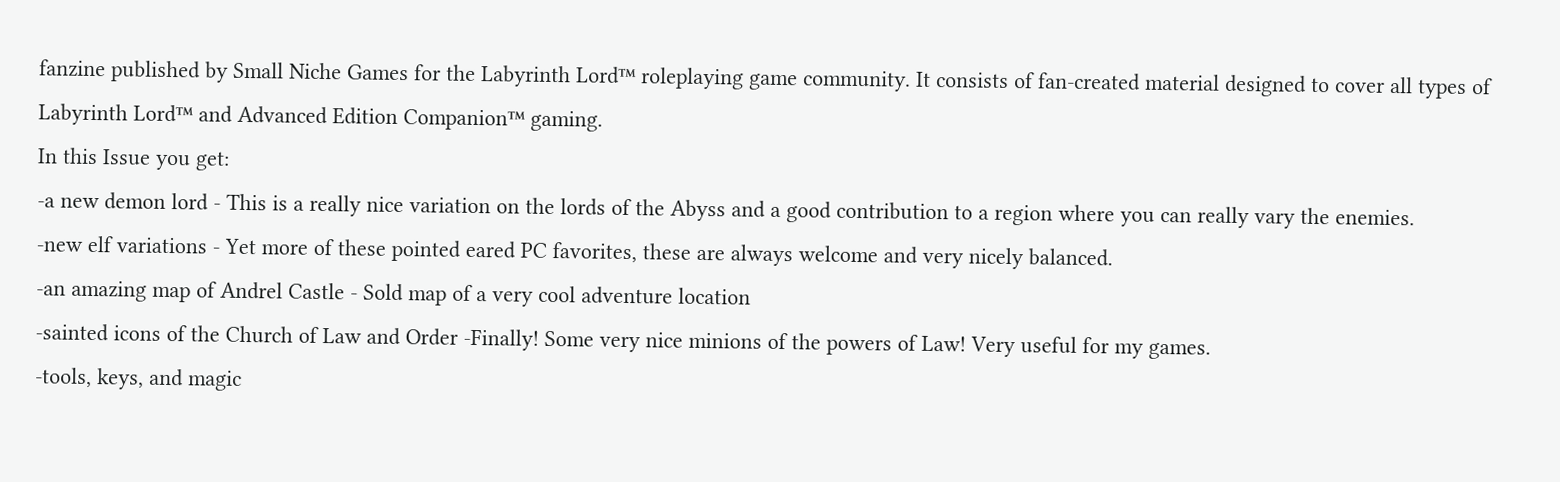fanzine published by Small Niche Games for the Labyrinth Lord™ roleplaying game community. It consists of fan-created material designed to cover all types of Labyrinth Lord™ and Advanced Edition Companion™ gaming.
In this Issue you get:
-a new demon lord - This is a really nice variation on the lords of the Abyss and a good contribution to a region where you can really vary the enemies.
-new elf variations - Yet more of these pointed eared PC favorites, these are always welcome and very nicely balanced.
-an amazing map of Andrel Castle - Sold map of a very cool adventure location
-sainted icons of the Church of Law and Order -Finally! Some very nice minions of the powers of Law! Very useful for my games.
-tools, keys, and magic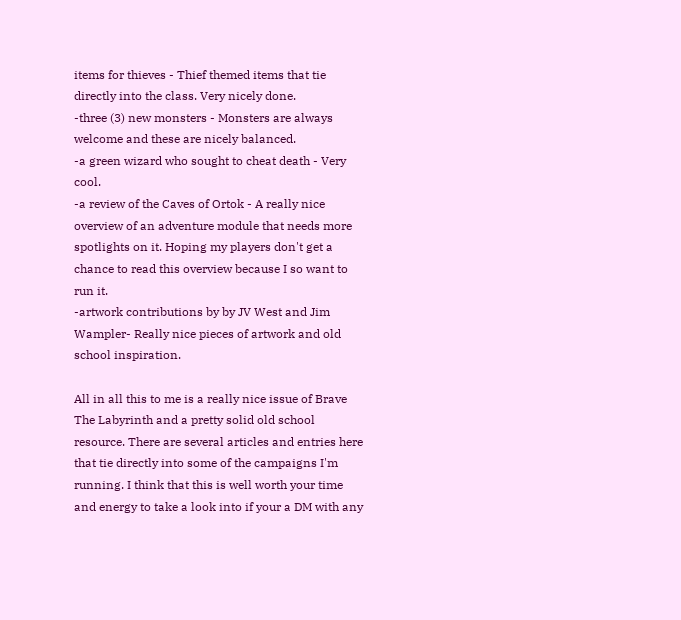items for thieves - Thief themed items that tie directly into the class. Very nicely done.
-three (3) new monsters - Monsters are always welcome and these are nicely balanced.
-a green wizard who sought to cheat death - Very cool.
-a review of the Caves of Ortok - A really nice overview of an adventure module that needs more spotlights on it. Hoping my players don't get a chance to read this overview because I so want to run it.
-artwork contributions by by JV West and Jim Wampler- Really nice pieces of artwork and old school inspiration.

All in all this to me is a really nice issue of Brave The Labyrinth and a pretty solid old school resource. There are several articles and entries here that tie directly into some of the campaigns I'm running. I think that this is well worth your time and energy to take a look into if your a DM with any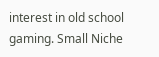interest in old school gaming. Small Niche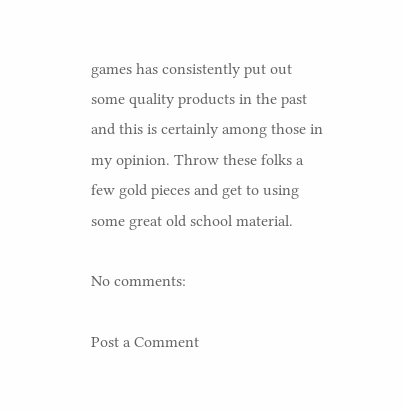games has consistently put out some quality products in the past and this is certainly among those in my opinion. Throw these folks a few gold pieces and get to using some great old school material.

No comments:

Post a Comment